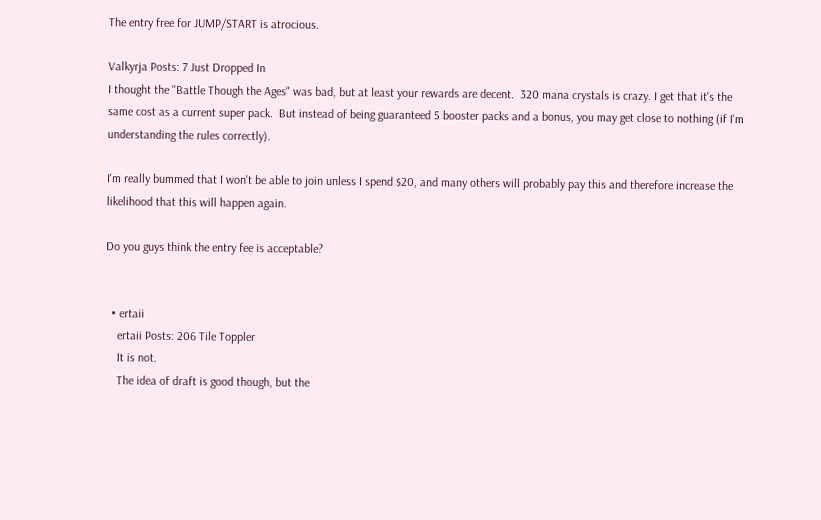The entry free for JUMP/START is atrocious.

Valkyrja Posts: 7 Just Dropped In
I thought the "Battle Though the Ages" was bad, but at least your rewards are decent.  320 mana crystals is crazy. I get that it's the same cost as a current super pack.  But instead of being guaranteed 5 booster packs and a bonus, you may get close to nothing (if I'm understanding the rules correctly).

I'm really bummed that I won't be able to join unless I spend $20, and many others will probably pay this and therefore increase the likelihood that this will happen again.

Do you guys think the entry fee is acceptable?


  • ertaii
    ertaii Posts: 206 Tile Toppler
    It is not.
    The idea of draft is good though, but the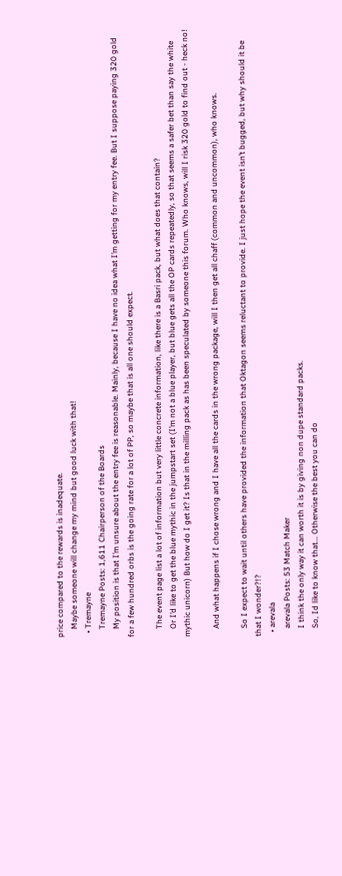price compared to the rewards is inadequate.
    Maybe someone will change my mind but good luck with that!
  • Tremayne
    Tremayne Posts: 1,611 Chairperson of the Boards
    My position is that I’m unsure about the entry fee is reasonable. Mainly, because I have no idea what I’m getting for my entry fee. But I suppose paying 320 gold for a few hundred orbs is the going rate for a lot of PP, so maybe that is all one should expect.

    The event page list a lot of information but very little concrete information, like there is a Basri pack, but what does that contain?
    Or I’d like to get the blue mythic in the jumpstart set (I’m not a blue player, but blue gets all the OP cards repeatedly, so that seems a safer bet than say the white mythic unicorn) But how do I get it? Is that in the milling pack as has been speculated by someone this forum. Who knows, will I risk 320 gold to find out - heck no!

    And what happens if I chose wrong and I have all the cards in the wrong package, will I then get all chaff (common and uncommon), who knows.

    So I expect to wait until others have provided the information that Oktagon seems reluctant to provide. I just hope the event isn’t bugged, but why should it be that I wonder?!?
  • arevala
    arevala Posts: 53 Match Maker
    I think the only way it can worth it is by giving non dupe standard packs.
    So, Id like to know that... Otherwise the best you can do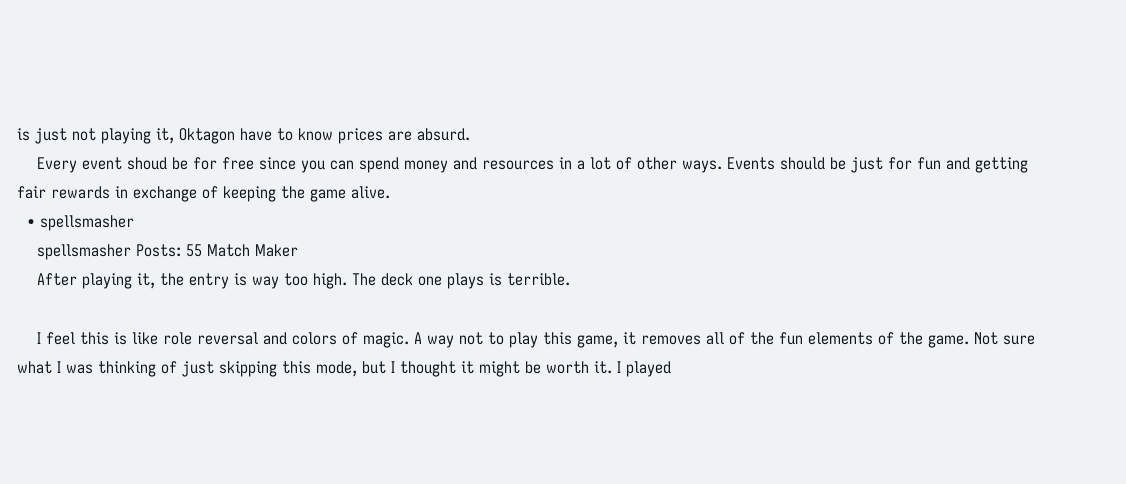is just not playing it, Oktagon have to know prices are absurd.
    Every event shoud be for free since you can spend money and resources in a lot of other ways. Events should be just for fun and getting fair rewards in exchange of keeping the game alive.
  • spellsmasher
    spellsmasher Posts: 55 Match Maker
    After playing it, the entry is way too high. The deck one plays is terrible.

    I feel this is like role reversal and colors of magic. A way not to play this game, it removes all of the fun elements of the game. Not sure what I was thinking of just skipping this mode, but I thought it might be worth it. I played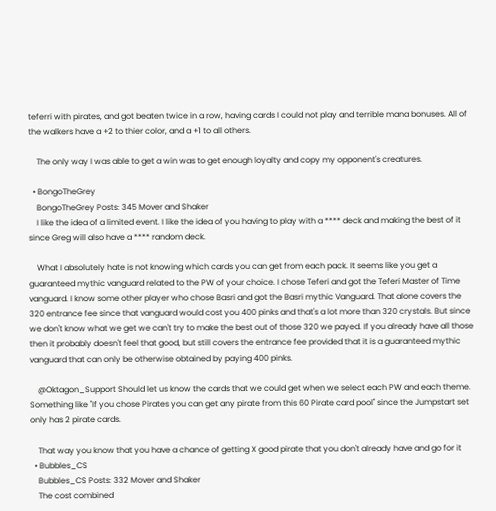teferri with pirates, and got beaten twice in a row, having cards I could not play and terrible mana bonuses. All of the walkers have a +2 to thier color, and a +1 to all others.

    The only way I was able to get a win was to get enough loyalty and copy my opponent's creatures.

  • BongoTheGrey
    BongoTheGrey Posts: 345 Mover and Shaker
    I like the idea of a limited event. I like the idea of you having to play with a **** deck and making the best of it since Greg will also have a **** random deck.

    What I absolutely hate is not knowing which cards you can get from each pack. It seems like you get a guaranteed mythic vanguard related to the PW of your choice. I chose Teferi and got the Teferi Master of Time vanguard. I know some other player who chose Basri and got the Basri mythic Vanguard. That alone covers the 320 entrance fee since that vanguard would cost you 400 pinks and that's a lot more than 320 crystals. But since we don't know what we get we can't try to make the best out of those 320 we payed. If you already have all those then it probably doesn't feel that good, but still covers the entrance fee provided that it is a guaranteed mythic vanguard that can only be otherwise obtained by paying 400 pinks.

    @Oktagon_Support Should let us know the cards that we could get when we select each PW and each theme. Something like "If you chose Pirates you can get any pirate from this 60 Pirate card pool" since the Jumpstart set only has 2 pirate cards.

    That way you know that you have a chance of getting X good pirate that you don't already have and go for it
  • Bubbles_CS
    Bubbles_CS Posts: 332 Mover and Shaker
    The cost combined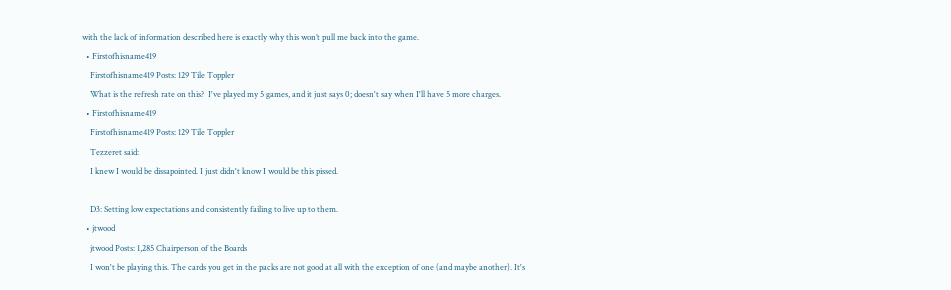with the lack of information described here is exactly why this won’t pull me back into the game.
  • Firstofhisname419
    Firstofhisname419 Posts: 129 Tile Toppler
    What is the refresh rate on this?  I've played my 5 games, and it just says 0; doesn't say when I'll have 5 more charges.
  • Firstofhisname419
    Firstofhisname419 Posts: 129 Tile Toppler
    Tezzeret said:
    I knew I would be dissapointed. I just didn't know I would be this pissed.

    D3: Setting low expectations and consistently failing to live up to them.
  • jtwood
    jtwood Posts: 1,285 Chairperson of the Boards
    I won't be playing this. The cards you get in the packs are not good at all with the exception of one (and maybe another). It's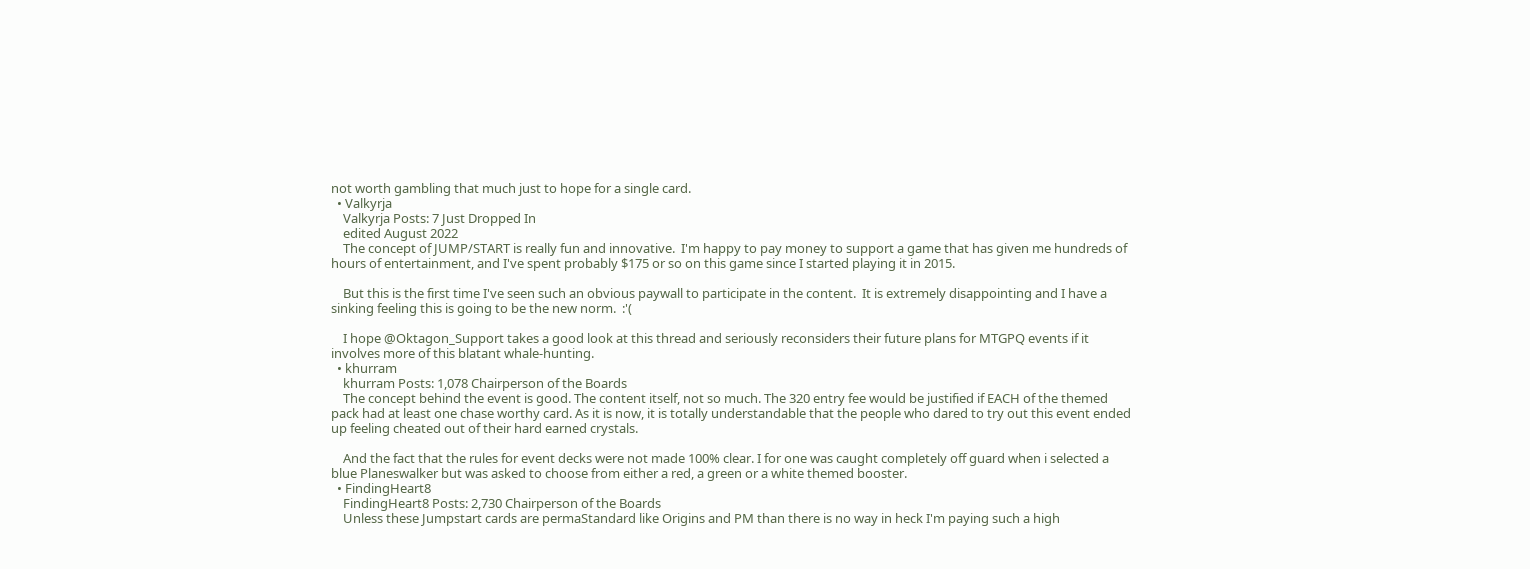not worth gambling that much just to hope for a single card.
  • Valkyrja
    Valkyrja Posts: 7 Just Dropped In
    edited August 2022
    The concept of JUMP/START is really fun and innovative.  I'm happy to pay money to support a game that has given me hundreds of hours of entertainment, and I've spent probably $175 or so on this game since I started playing it in 2015.

    But this is the first time I've seen such an obvious paywall to participate in the content.  It is extremely disappointing and I have a sinking feeling this is going to be the new norm.  :'(

    I hope @Oktagon_Support takes a good look at this thread and seriously reconsiders their future plans for MTGPQ events if it involves more of this blatant whale-hunting.
  • khurram
    khurram Posts: 1,078 Chairperson of the Boards
    The concept behind the event is good. The content itself, not so much. The 320 entry fee would be justified if EACH of the themed pack had at least one chase worthy card. As it is now, it is totally understandable that the people who dared to try out this event ended up feeling cheated out of their hard earned crystals.

    And the fact that the rules for event decks were not made 100% clear. I for one was caught completely off guard when i selected a blue Planeswalker but was asked to choose from either a red, a green or a white themed booster.
  • FindingHeart8
    FindingHeart8 Posts: 2,730 Chairperson of the Boards
    Unless these Jumpstart cards are permaStandard like Origins and PM than there is no way in heck I'm paying such a high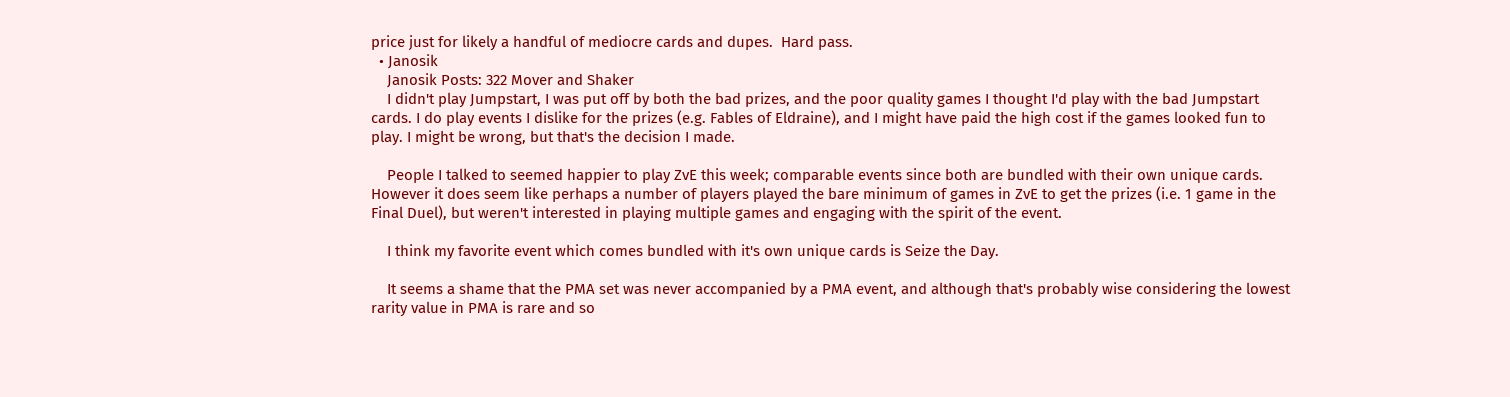price just for likely a handful of mediocre cards and dupes.  Hard pass.
  • Janosik
    Janosik Posts: 322 Mover and Shaker
    I didn't play Jumpstart, I was put off by both the bad prizes, and the poor quality games I thought I'd play with the bad Jumpstart cards. I do play events I dislike for the prizes (e.g. Fables of Eldraine), and I might have paid the high cost if the games looked fun to play. I might be wrong, but that's the decision I made.

    People I talked to seemed happier to play ZvE this week; comparable events since both are bundled with their own unique cards. However it does seem like perhaps a number of players played the bare minimum of games in ZvE to get the prizes (i.e. 1 game in the Final Duel), but weren't interested in playing multiple games and engaging with the spirit of the event.

    I think my favorite event which comes bundled with it's own unique cards is Seize the Day.

    It seems a shame that the PMA set was never accompanied by a PMA event, and although that's probably wise considering the lowest rarity value in PMA is rare and so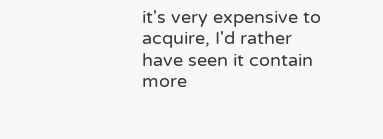it's very expensive to acquire, I'd rather have seen it contain more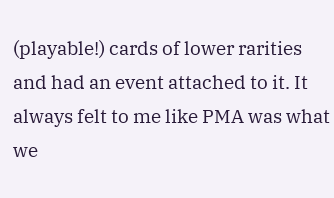(playable!) cards of lower rarities and had an event attached to it. It always felt to me like PMA was what we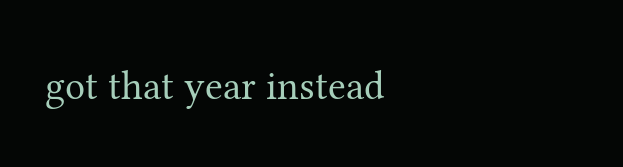got that year instead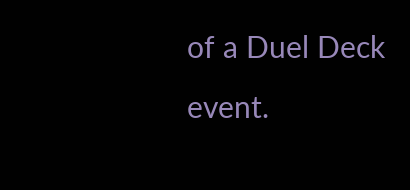of a Duel Deck event.